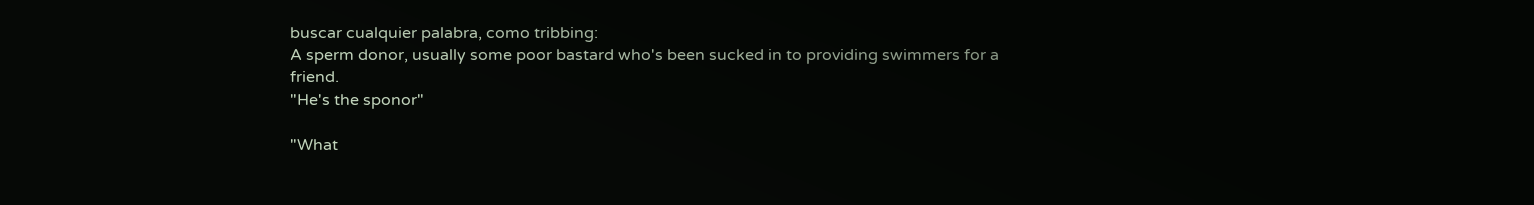buscar cualquier palabra, como tribbing:
A sperm donor, usually some poor bastard who's been sucked in to providing swimmers for a friend.
"He's the sponor"

"What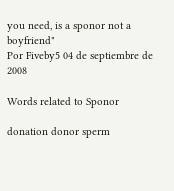you need, is a sponor not a boyfriend"
Por Fiveby5 04 de septiembre de 2008

Words related to Sponor

donation donor sperm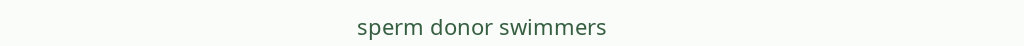sperm donor swimmers